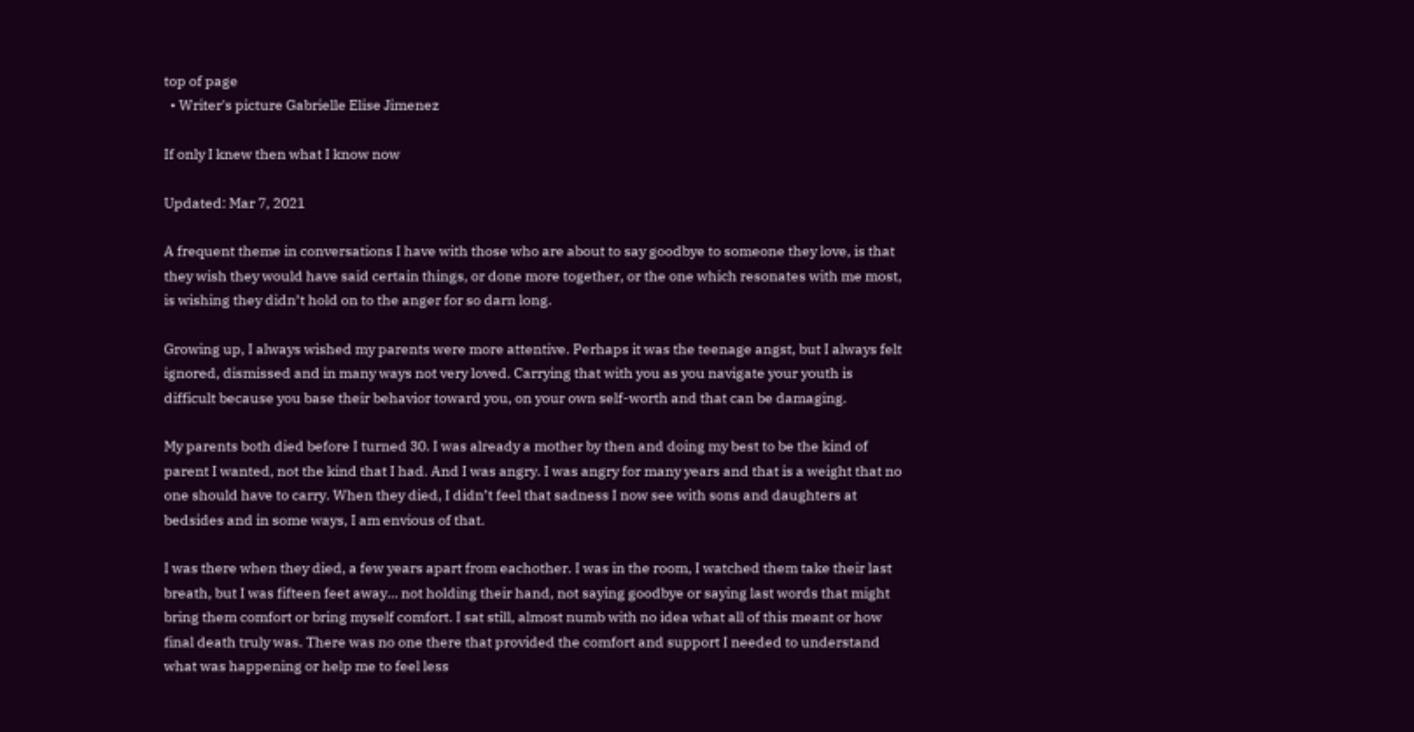top of page
  • Writer's picture Gabrielle Elise Jimenez

If only I knew then what I know now

Updated: Mar 7, 2021

A frequent theme in conversations I have with those who are about to say goodbye to someone they love, is that they wish they would have said certain things, or done more together, or the one which resonates with me most, is wishing they didn’t hold on to the anger for so darn long.

Growing up, I always wished my parents were more attentive. Perhaps it was the teenage angst, but I always felt ignored, dismissed and in many ways not very loved. Carrying that with you as you navigate your youth is difficult because you base their behavior toward you, on your own self-worth and that can be damaging.

My parents both died before I turned 30. I was already a mother by then and doing my best to be the kind of parent I wanted, not the kind that I had. And I was angry. I was angry for many years and that is a weight that no one should have to carry. When they died, I didn’t feel that sadness I now see with sons and daughters at bedsides and in some ways, I am envious of that.

I was there when they died, a few years apart from eachother. I was in the room, I watched them take their last breath, but I was fifteen feet away… not holding their hand, not saying goodbye or saying last words that might bring them comfort or bring myself comfort. I sat still, almost numb with no idea what all of this meant or how final death truly was. There was no one there that provided the comfort and support I needed to understand what was happening or help me to feel less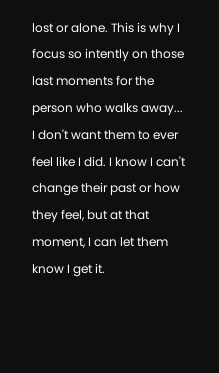lost or alone. This is why I focus so intently on those last moments for the person who walks away... I don't want them to ever feel like I did. I know I can't change their past or how they feel, but at that moment, I can let them know I get it.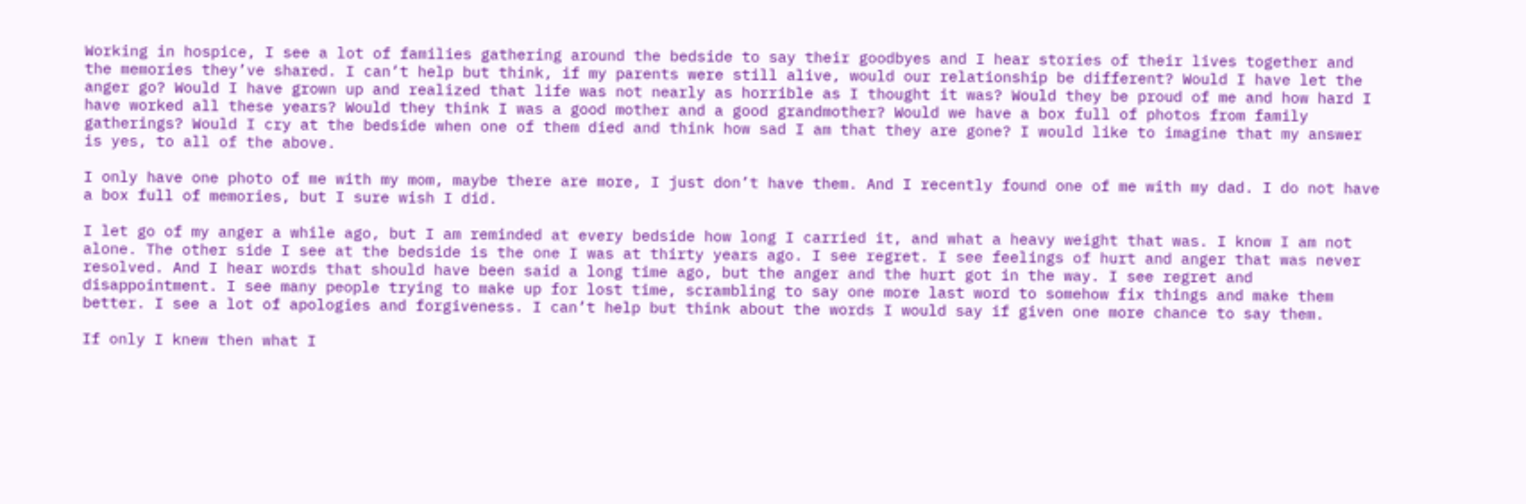Working in hospice, I see a lot of families gathering around the bedside to say their goodbyes and I hear stories of their lives together and the memories they’ve shared. I can’t help but think, if my parents were still alive, would our relationship be different? Would I have let the anger go? Would I have grown up and realized that life was not nearly as horrible as I thought it was? Would they be proud of me and how hard I have worked all these years? Would they think I was a good mother and a good grandmother? Would we have a box full of photos from family gatherings? Would I cry at the bedside when one of them died and think how sad I am that they are gone? I would like to imagine that my answer is yes, to all of the above.

I only have one photo of me with my mom, maybe there are more, I just don’t have them. And I recently found one of me with my dad. I do not have a box full of memories, but I sure wish I did.

I let go of my anger a while ago, but I am reminded at every bedside how long I carried it, and what a heavy weight that was. I know I am not alone. The other side I see at the bedside is the one I was at thirty years ago. I see regret. I see feelings of hurt and anger that was never resolved. And I hear words that should have been said a long time ago, but the anger and the hurt got in the way. I see regret and disappointment. I see many people trying to make up for lost time, scrambling to say one more last word to somehow fix things and make them better. I see a lot of apologies and forgiveness. I can’t help but think about the words I would say if given one more chance to say them.

If only I knew then what I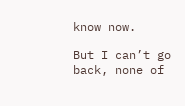know now.

But I can’t go back, none of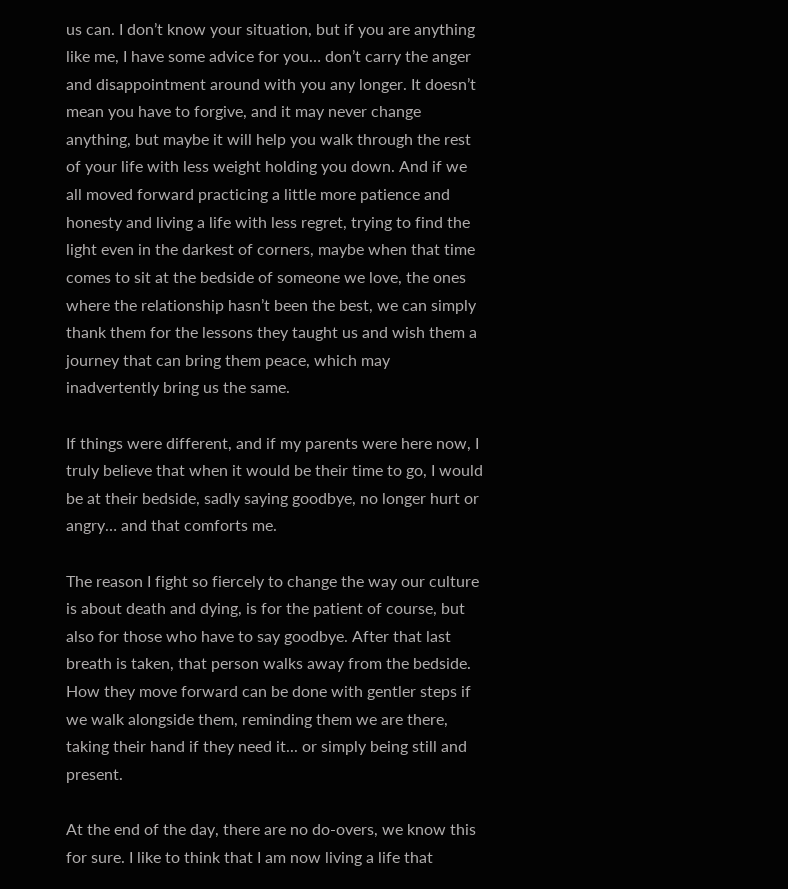us can. I don’t know your situation, but if you are anything like me, I have some advice for you… don’t carry the anger and disappointment around with you any longer. It doesn’t mean you have to forgive, and it may never change anything, but maybe it will help you walk through the rest of your life with less weight holding you down. And if we all moved forward practicing a little more patience and honesty and living a life with less regret, trying to find the light even in the darkest of corners, maybe when that time comes to sit at the bedside of someone we love, the ones where the relationship hasn’t been the best, we can simply thank them for the lessons they taught us and wish them a journey that can bring them peace, which may inadvertently bring us the same.

If things were different, and if my parents were here now, I truly believe that when it would be their time to go, I would be at their bedside, sadly saying goodbye, no longer hurt or angry… and that comforts me.

The reason I fight so fiercely to change the way our culture is about death and dying, is for the patient of course, but also for those who have to say goodbye. After that last breath is taken, that person walks away from the bedside. How they move forward can be done with gentler steps if we walk alongside them, reminding them we are there, taking their hand if they need it... or simply being still and present.

At the end of the day, there are no do-overs, we know this for sure. I like to think that I am now living a life that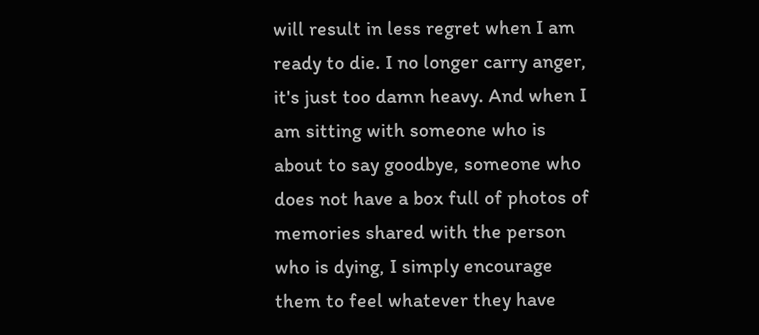will result in less regret when I am ready to die. I no longer carry anger, it's just too damn heavy. And when I am sitting with someone who is about to say goodbye, someone who does not have a box full of photos of memories shared with the person who is dying, I simply encourage them to feel whatever they have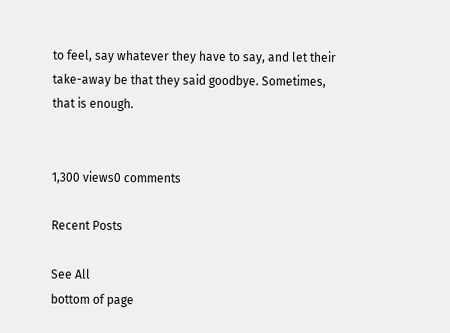to feel, say whatever they have to say, and let their take-away be that they said goodbye. Sometimes, that is enough.


1,300 views0 comments

Recent Posts

See All
bottom of page